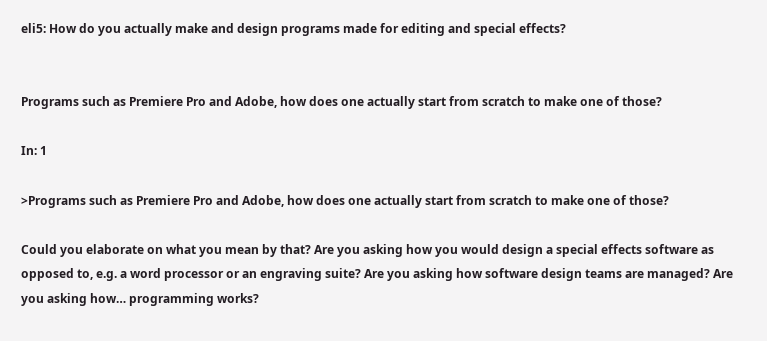eli5: How do you actually make and design programs made for editing and special effects?


Programs such as Premiere Pro and Adobe, how does one actually start from scratch to make one of those?

In: 1

>Programs such as Premiere Pro and Adobe, how does one actually start from scratch to make one of those?

Could you elaborate on what you mean by that? Are you asking how you would design a special effects software as opposed to, e.g. a word processor or an engraving suite? Are you asking how software design teams are managed? Are you asking how… programming works?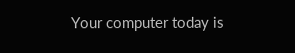Your computer today is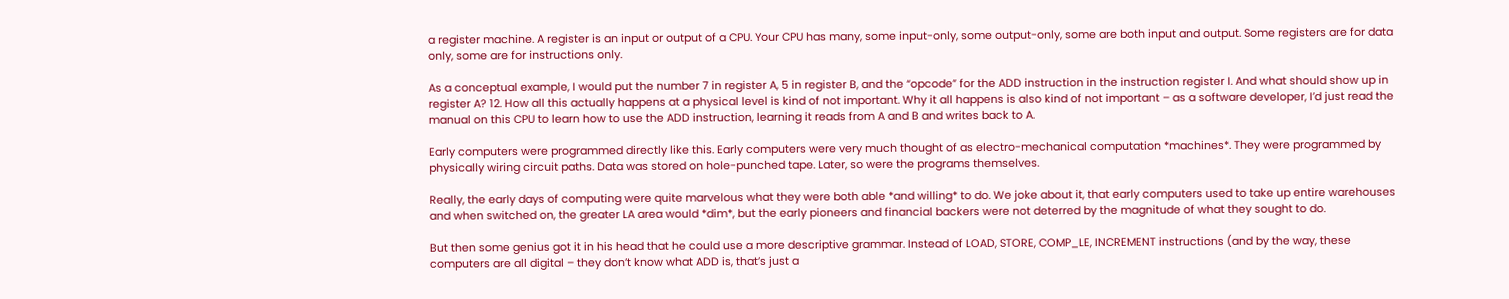a register machine. A register is an input or output of a CPU. Your CPU has many, some input-only, some output-only, some are both input and output. Some registers are for data only, some are for instructions only.

As a conceptual example, I would put the number 7 in register A, 5 in register B, and the “opcode” for the ADD instruction in the instruction register I. And what should show up in register A? 12. How all this actually happens at a physical level is kind of not important. Why it all happens is also kind of not important – as a software developer, I’d just read the manual on this CPU to learn how to use the ADD instruction, learning it reads from A and B and writes back to A.

Early computers were programmed directly like this. Early computers were very much thought of as electro-mechanical computation *machines*. They were programmed by physically wiring circuit paths. Data was stored on hole-punched tape. Later, so were the programs themselves.

Really, the early days of computing were quite marvelous what they were both able *and willing* to do. We joke about it, that early computers used to take up entire warehouses and when switched on, the greater LA area would *dim*, but the early pioneers and financial backers were not deterred by the magnitude of what they sought to do.

But then some genius got it in his head that he could use a more descriptive grammar. Instead of LOAD, STORE, COMP_LE, INCREMENT instructions (and by the way, these computers are all digital – they don’t know what ADD is, that’s just a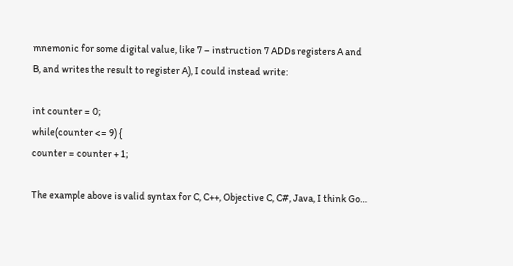mnemonic for some digital value, like 7 – instruction 7 ADDs registers A and B, and writes the result to register A), I could instead write:

int counter = 0;
while(counter <= 9) {
counter = counter + 1;

The example above is valid syntax for C, C++, Objective C, C#, Java, I think Go…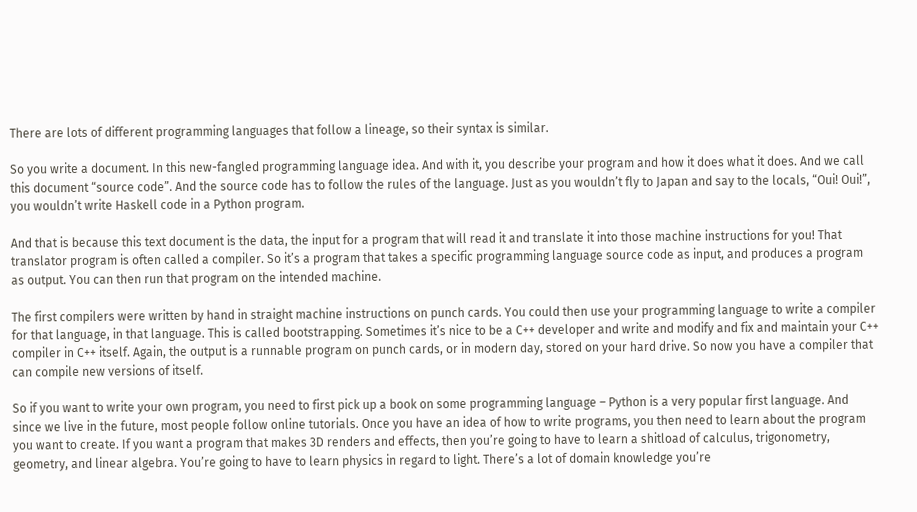There are lots of different programming languages that follow a lineage, so their syntax is similar.

So you write a document. In this new-fangled programming language idea. And with it, you describe your program and how it does what it does. And we call this document “source code”. And the source code has to follow the rules of the language. Just as you wouldn’t fly to Japan and say to the locals, “Oui! Oui!”, you wouldn’t write Haskell code in a Python program.

And that is because this text document is the data, the input for a program that will read it and translate it into those machine instructions for you! That translator program is often called a compiler. So it’s a program that takes a specific programming language source code as input, and produces a program as output. You can then run that program on the intended machine.

The first compilers were written by hand in straight machine instructions on punch cards. You could then use your programming language to write a compiler for that language, in that language. This is called bootstrapping. Sometimes it’s nice to be a C++ developer and write and modify and fix and maintain your C++ compiler in C++ itself. Again, the output is a runnable program on punch cards, or in modern day, stored on your hard drive. So now you have a compiler that can compile new versions of itself.

So if you want to write your own program, you need to first pick up a book on some programming language – Python is a very popular first language. And since we live in the future, most people follow online tutorials. Once you have an idea of how to write programs, you then need to learn about the program you want to create. If you want a program that makes 3D renders and effects, then you’re going to have to learn a shitload of calculus, trigonometry, geometry, and linear algebra. You’re going to have to learn physics in regard to light. There’s a lot of domain knowledge you’re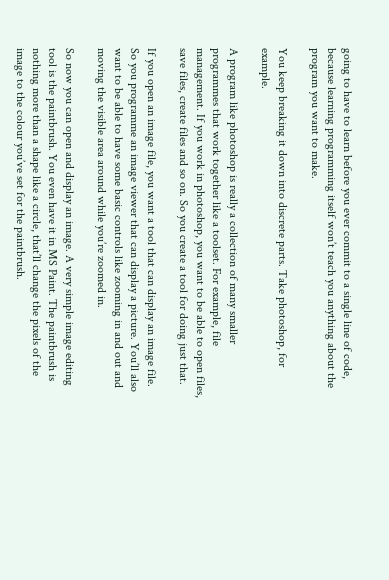going to have to learn before you ever commit to a single line of code, because learning programming itself won’t teach you anything about the program you want to make.

You keep breaking it down into discrete parts. Take photoshop, for example.

A program like photoshop is really a collection of many smaller programmes that work together like a toolset. For example, file management. If you work in photoshop, you want to be able to open files, save files, create files and so on. So you create a tool for doing just that.

If you open an image file, you want a tool that can display an image file. So you programme an image viewer that can display a picture. You’ll also want to be able to have some basic controls like zooming in and out and moving the visible area around while you’re zoomed in.

So now you can open and display an image. A very simple image editing tool is the paintbrush. You even have it in MS Paint. The paintbrush is nothing more than a shape like a circle, that’ll change the pixels of the image to the colour you’ve set for the paintbrush.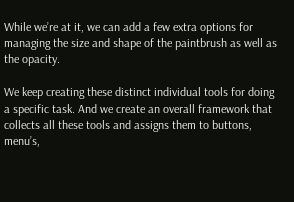While we’re at it, we can add a few extra options for managing the size and shape of the paintbrush as well as the opacity.

We keep creating these distinct individual tools for doing a specific task. And we create an overall framework that collects all these tools and assigns them to buttons, menu’s,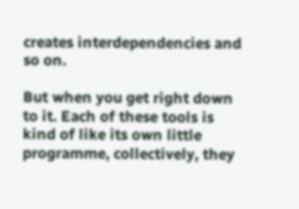creates interdependencies and so on.

But when you get right down to it. Each of these tools is kind of like its own little programme, collectively, they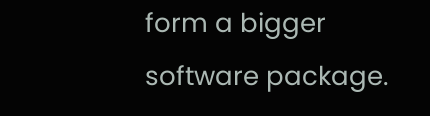form a bigger software package.